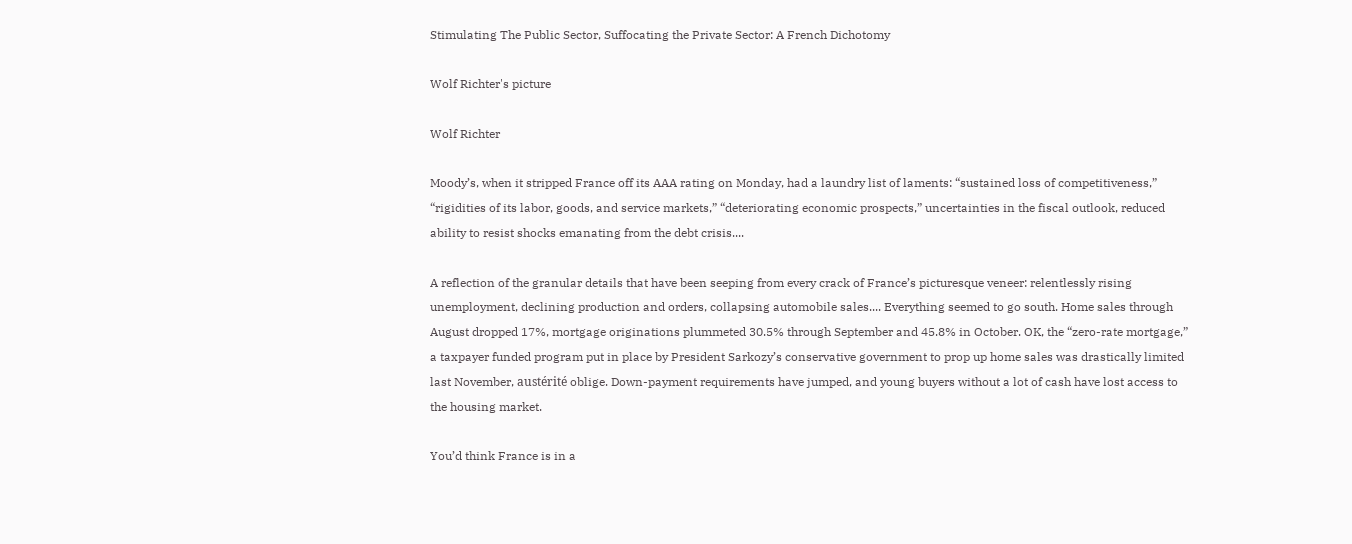Stimulating The Public Sector, Suffocating the Private Sector: A French Dichotomy

Wolf Richter's picture

Wolf Richter

Moody’s, when it stripped France off its AAA rating on Monday, had a laundry list of laments: “sustained loss of competitiveness,” “rigidities of its labor, goods, and service markets,” “deteriorating economic prospects,” uncertainties in the fiscal outlook, reduced ability to resist shocks emanating from the debt crisis....

A reflection of the granular details that have been seeping from every crack of France’s picturesque veneer: relentlessly rising unemployment, declining production and orders, collapsing automobile sales.... Everything seemed to go south. Home sales through August dropped 17%, mortgage originations plummeted 30.5% through September and 45.8% in October. OK, the “zero-rate mortgage,” a taxpayer funded program put in place by President Sarkozy’s conservative government to prop up home sales was drastically limited last November, austérité oblige. Down-payment requirements have jumped, and young buyers without a lot of cash have lost access to the housing market.

You’d think France is in a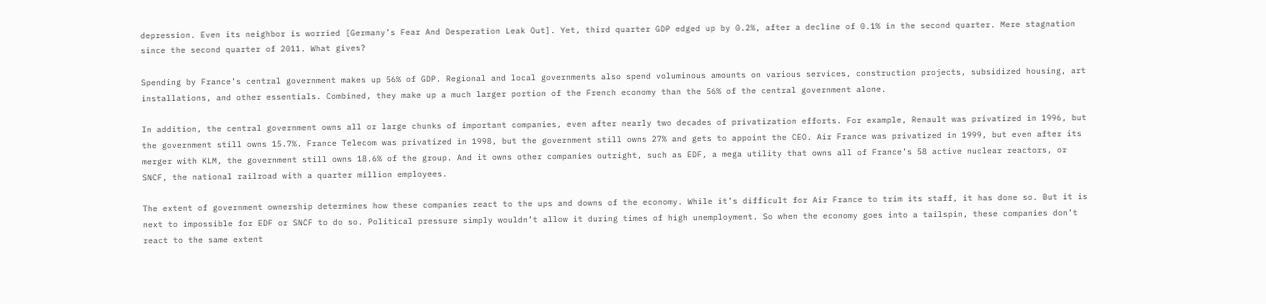depression. Even its neighbor is worried [Germany’s Fear And Desperation Leak Out]. Yet, third quarter GDP edged up by 0.2%, after a decline of 0.1% in the second quarter. Mere stagnation since the second quarter of 2011. What gives?

Spending by France’s central government makes up 56% of GDP. Regional and local governments also spend voluminous amounts on various services, construction projects, subsidized housing, art installations, and other essentials. Combined, they make up a much larger portion of the French economy than the 56% of the central government alone.

In addition, the central government owns all or large chunks of important companies, even after nearly two decades of privatization efforts. For example, Renault was privatized in 1996, but the government still owns 15.7%. France Telecom was privatized in 1998, but the government still owns 27% and gets to appoint the CEO. Air France was privatized in 1999, but even after its merger with KLM, the government still owns 18.6% of the group. And it owns other companies outright, such as EDF, a mega utility that owns all of France’s 58 active nuclear reactors, or SNCF, the national railroad with a quarter million employees.

The extent of government ownership determines how these companies react to the ups and downs of the economy. While it’s difficult for Air France to trim its staff, it has done so. But it is next to impossible for EDF or SNCF to do so. Political pressure simply wouldn’t allow it during times of high unemployment. So when the economy goes into a tailspin, these companies don’t react to the same extent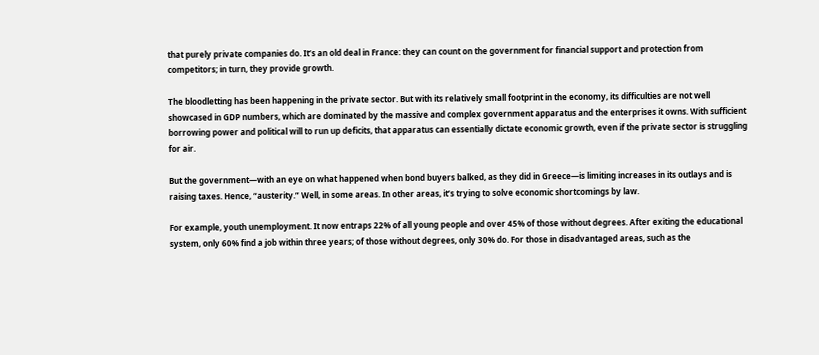that purely private companies do. It’s an old deal in France: they can count on the government for financial support and protection from competitors; in turn, they provide growth.

The bloodletting has been happening in the private sector. But with its relatively small footprint in the economy, its difficulties are not well showcased in GDP numbers, which are dominated by the massive and complex government apparatus and the enterprises it owns. With sufficient borrowing power and political will to run up deficits, that apparatus can essentially dictate economic growth, even if the private sector is struggling for air.

But the government—with an eye on what happened when bond buyers balked, as they did in Greece—is limiting increases in its outlays and is raising taxes. Hence, “austerity.” Well, in some areas. In other areas, it’s trying to solve economic shortcomings by law.

For example, youth unemployment. It now entraps 22% of all young people and over 45% of those without degrees. After exiting the educational system, only 60% find a job within three years; of those without degrees, only 30% do. For those in disadvantaged areas, such as the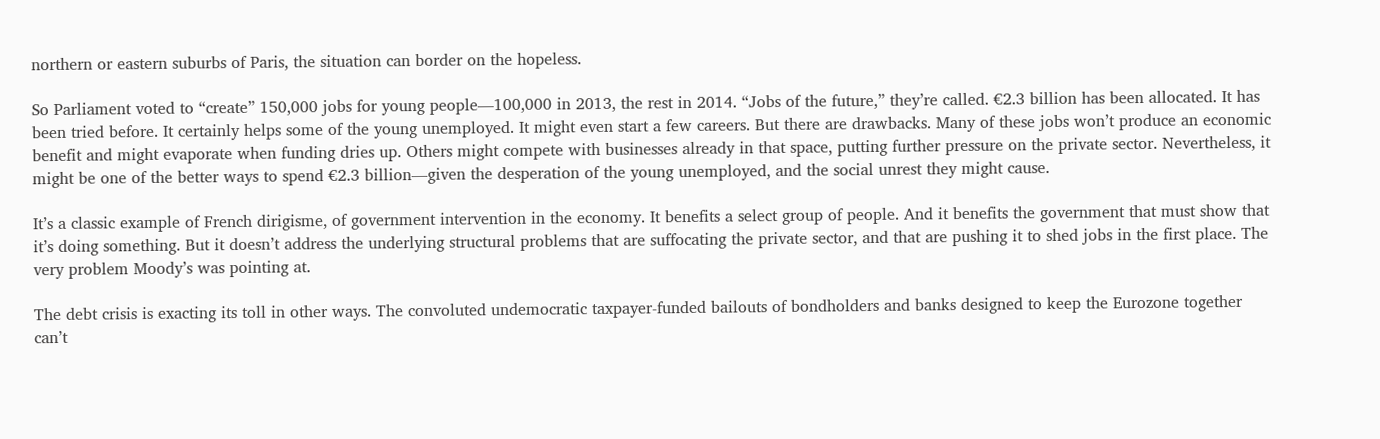northern or eastern suburbs of Paris, the situation can border on the hopeless.

So Parliament voted to “create” 150,000 jobs for young people—100,000 in 2013, the rest in 2014. “Jobs of the future,” they’re called. €2.3 billion has been allocated. It has been tried before. It certainly helps some of the young unemployed. It might even start a few careers. But there are drawbacks. Many of these jobs won’t produce an economic benefit and might evaporate when funding dries up. Others might compete with businesses already in that space, putting further pressure on the private sector. Nevertheless, it might be one of the better ways to spend €2.3 billion—given the desperation of the young unemployed, and the social unrest they might cause.

It’s a classic example of French dirigisme, of government intervention in the economy. It benefits a select group of people. And it benefits the government that must show that it’s doing something. But it doesn’t address the underlying structural problems that are suffocating the private sector, and that are pushing it to shed jobs in the first place. The very problem Moody’s was pointing at.

The debt crisis is exacting its toll in other ways. The convoluted undemocratic taxpayer-funded bailouts of bondholders and banks designed to keep the Eurozone together can’t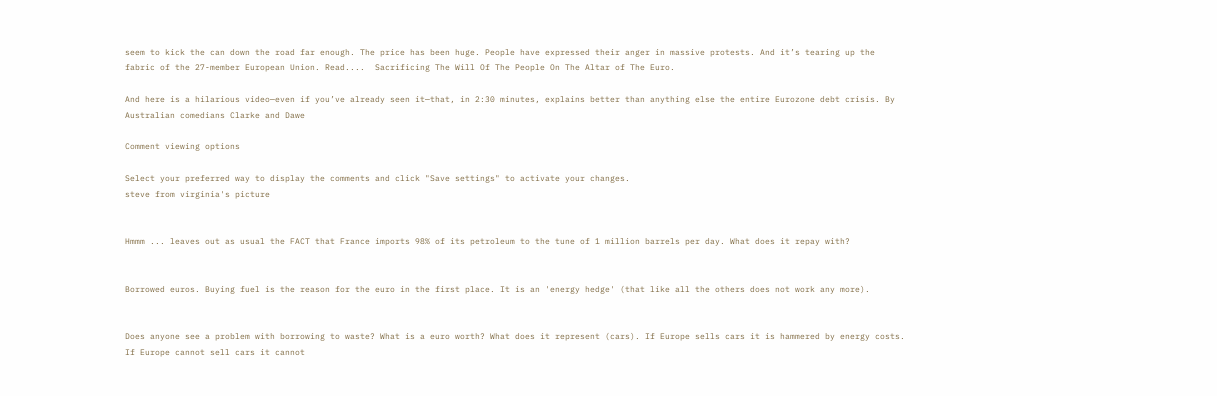seem to kick the can down the road far enough. The price has been huge. People have expressed their anger in massive protests. And it’s tearing up the fabric of the 27-member European Union. Read....  Sacrificing The Will Of The People On The Altar of The Euro.

And here is a hilarious video—even if you’ve already seen it—that, in 2:30 minutes, explains better than anything else the entire Eurozone debt crisis. By Australian comedians Clarke and Dawe

Comment viewing options

Select your preferred way to display the comments and click "Save settings" to activate your changes.
steve from virginia's picture


Hmmm ... leaves out as usual the FACT that France imports 98% of its petroleum to the tune of 1 million barrels per day. What does it repay with?


Borrowed euros. Buying fuel is the reason for the euro in the first place. It is an 'energy hedge' (that like all the others does not work any more).


Does anyone see a problem with borrowing to waste? What is a euro worth? What does it represent (cars). If Europe sells cars it is hammered by energy costs. If Europe cannot sell cars it cannot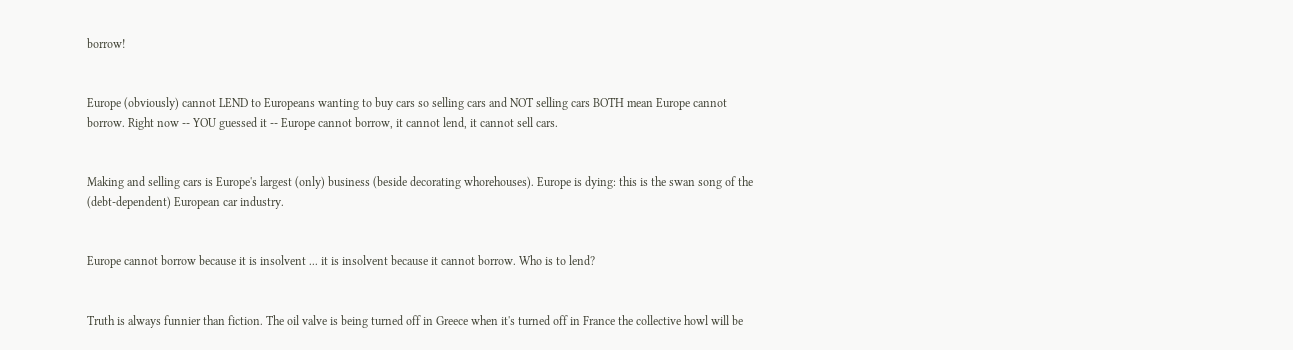borrow!


Europe (obviously) cannot LEND to Europeans wanting to buy cars so selling cars and NOT selling cars BOTH mean Europe cannot borrow. Right now -- YOU guessed it -- Europe cannot borrow, it cannot lend, it cannot sell cars.


Making and selling cars is Europe's largest (only) business (beside decorating whorehouses). Europe is dying: this is the swan song of the (debt-dependent) European car industry.


Europe cannot borrow because it is insolvent ... it is insolvent because it cannot borrow. Who is to lend?


Truth is always funnier than fiction. The oil valve is being turned off in Greece when it's turned off in France the collective howl will be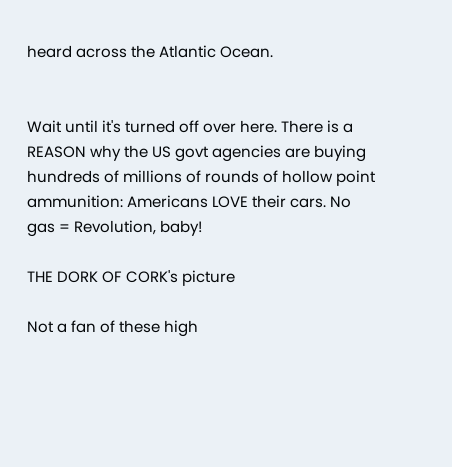heard across the Atlantic Ocean.


Wait until it's turned off over here. There is a REASON why the US govt agencies are buying hundreds of millions of rounds of hollow point ammunition: Americans LOVE their cars. No gas = Revolution, baby!

THE DORK OF CORK's picture

Not a fan of these high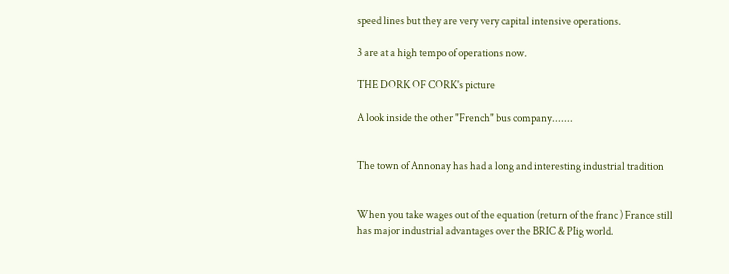speed lines but they are very very capital intensive operations.

3 are at a high tempo of operations now.

THE DORK OF CORK's picture

A look inside the other "French" bus company.......


The town of Annonay has had a long and interesting industrial tradition


When you take wages out of the equation (return of the franc ) France still has major industrial advantages over the BRIC & PIig world.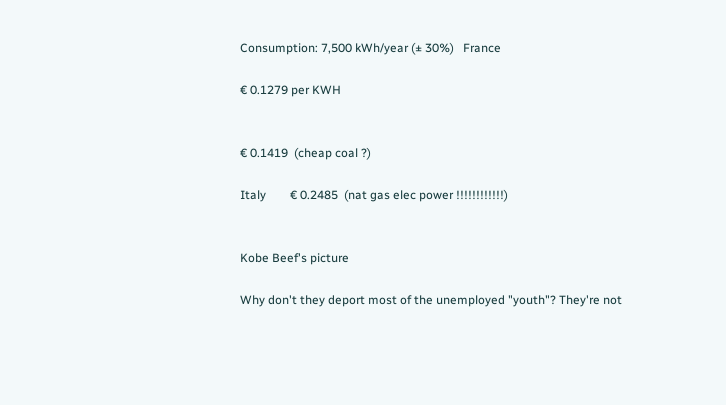Consumption: 7,500 kWh/year (± 30%)   France

€ 0.1279 per KWH


€ 0.1419  (cheap coal ?)

Italy        € 0.2485  (nat gas elec power !!!!!!!!!!!!)


Kobe Beef's picture

Why don't they deport most of the unemployed "youth"? They're not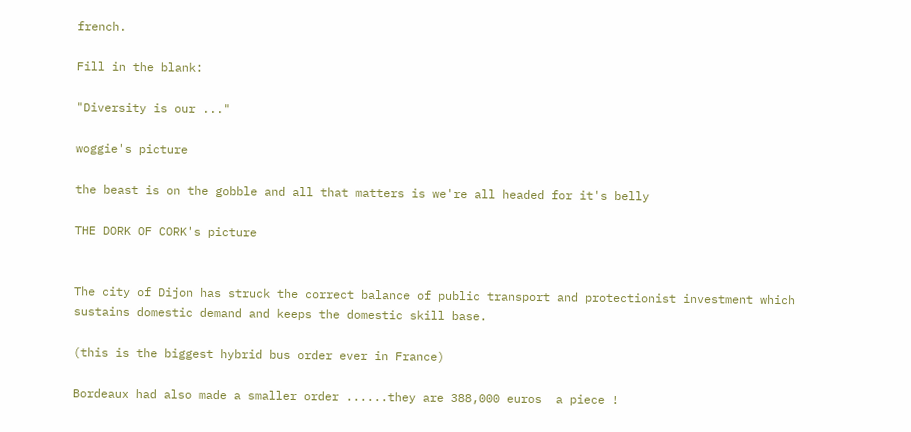french.

Fill in the blank:

"Diversity is our ..."

woggie's picture

the beast is on the gobble and all that matters is we're all headed for it's belly

THE DORK OF CORK's picture


The city of Dijon has struck the correct balance of public transport and protectionist investment which sustains domestic demand and keeps the domestic skill base.

(this is the biggest hybrid bus order ever in France)

Bordeaux had also made a smaller order ......they are 388,000 euros  a piece !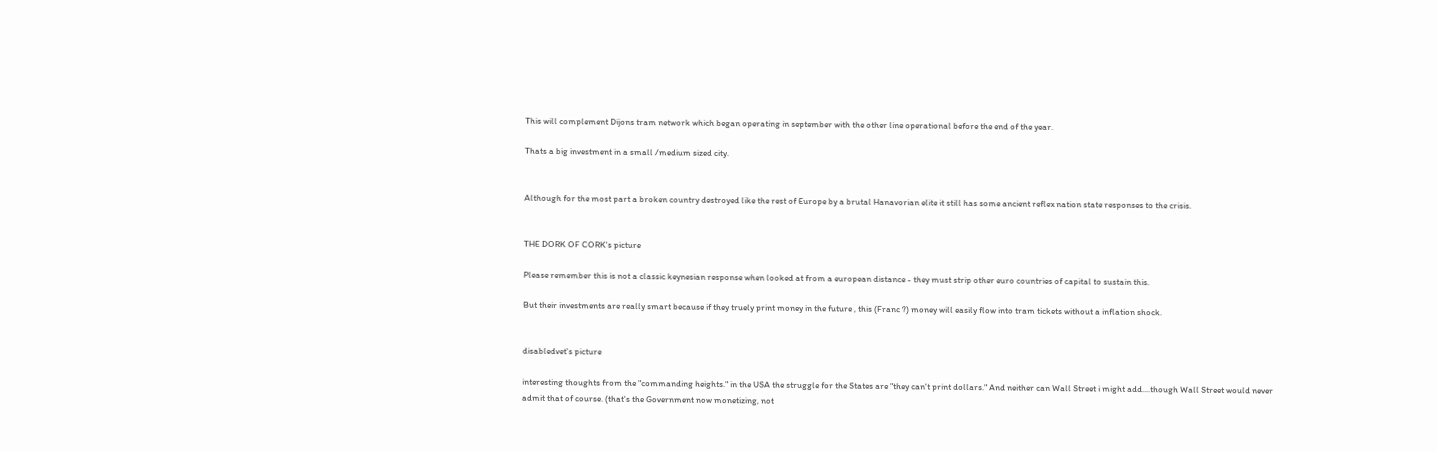This will complement Dijons tram network which began operating in september with the other line operational before the end of the year.

Thats a big investment in a small /medium sized city.


Although for the most part a broken country destroyed like the rest of Europe by a brutal Hanavorian elite it still has some ancient reflex nation state responses to the crisis.


THE DORK OF CORK's picture

Please remember this is not a classic keynesian response when looked at from a european distance - they must strip other euro countries of capital to sustain this.

But their investments are really smart because if they truely print money in the future , this (Franc ?) money will easily flow into tram tickets without a inflation shock.


disabledvet's picture

interesting thoughts from the "commanding heights." in the USA the struggle for the States are "they can't print dollars." And neither can Wall Street i might add....though Wall Street would never admit that of course. (that's the Government now monetizing, not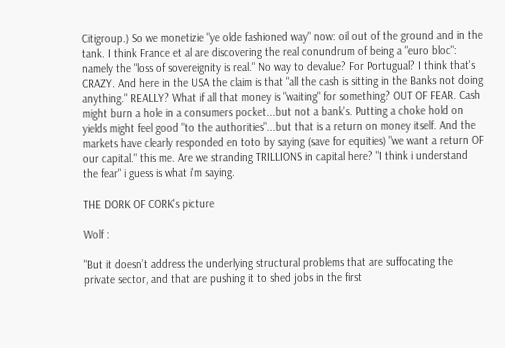Citigroup.) So we monetizie "ye olde fashioned way" now: oil out of the ground and in the tank. I think France et al are discovering the real conundrum of being a "euro bloc": namely the "loss of sovereignity is real." No way to devalue? For Portugual? I think that's CRAZY. And here in the USA the claim is that "all the cash is sitting in the Banks not doing anything." REALLY? What if all that money is "waiting" for something? OUT OF FEAR. Cash might burn a hole in a consumers pocket...but not a bank's. Putting a choke hold on yields might feel good "to the authorities"...but that is a return on money itself. And the markets have clearly responded en toto by saying (save for equities) "we want a return OF our capital." this me. Are we stranding TRILLIONS in capital here? "I think i understand the fear" i guess is what i'm saying.

THE DORK OF CORK's picture

Wolf :

"But it doesn’t address the underlying structural problems that are suffocating the private sector, and that are pushing it to shed jobs in the first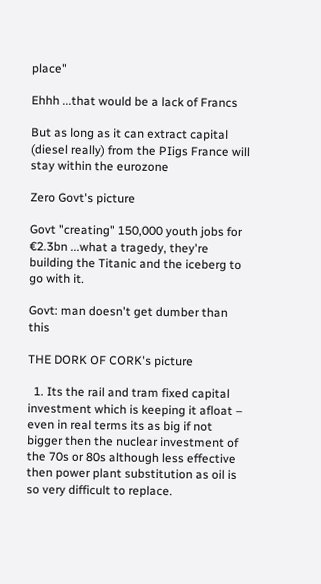place"

Ehhh ...that would be a lack of Francs

But as long as it can extract capital (diesel really) from the PIigs France will stay within the eurozone

Zero Govt's picture

Govt "creating" 150,000 youth jobs for €2.3bn ...what a tragedy, they're building the Titanic and the iceberg to go with it.

Govt: man doesn't get dumber than this

THE DORK OF CORK's picture

  1. Its the rail and tram fixed capital investment which is keeping it afloat – even in real terms its as big if not bigger then the nuclear investment of the 70s or 80s although less effective then power plant substitution as oil is so very difficult to replace.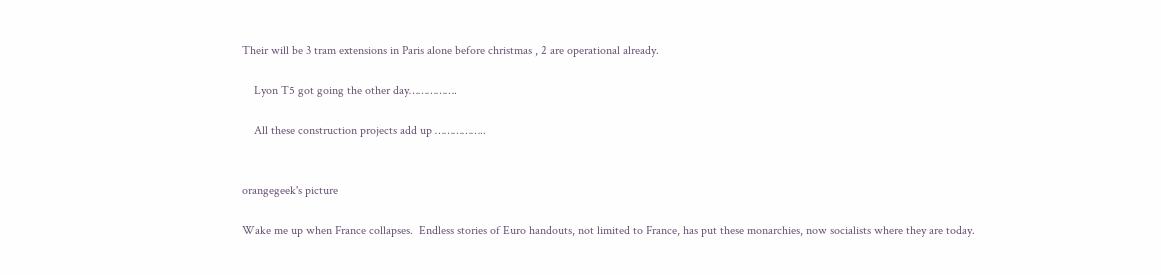Their will be 3 tram extensions in Paris alone before christmas , 2 are operational already.

    Lyon T5 got going the other day…………….

    All these construction projects add up ……………..


orangegeek's picture

Wake me up when France collapses.  Endless stories of Euro handouts, not limited to France, has put these monarchies, now socialists where they are today.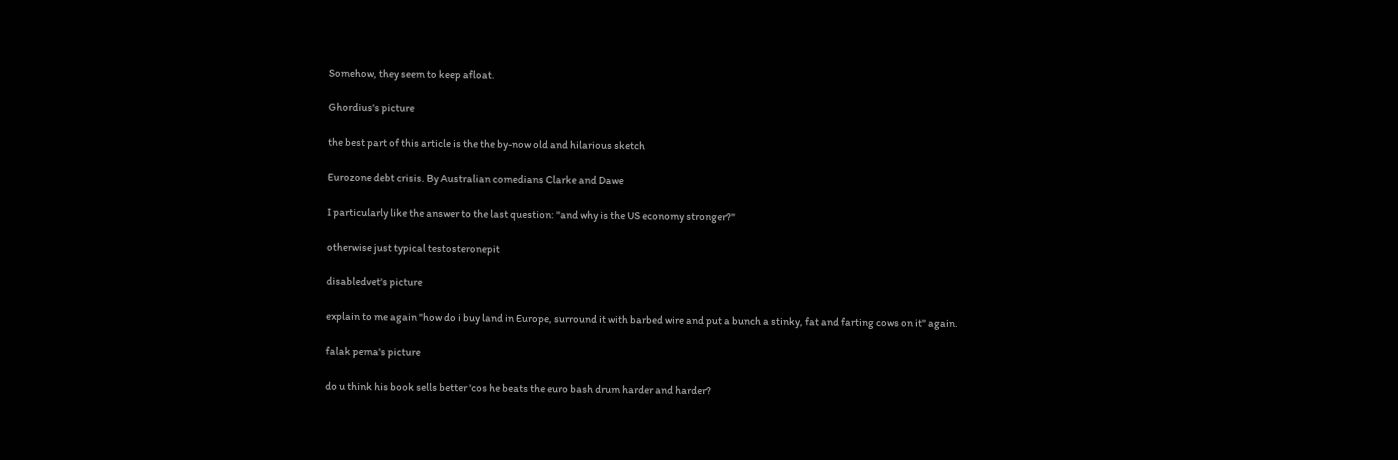Somehow, they seem to keep afloat.

Ghordius's picture

the best part of this article is the the by-now old and hilarious sketch

Eurozone debt crisis. By Australian comedians Clarke and Dawe

I particularly like the answer to the last question: "and why is the US economy stronger?"

otherwise just typical testosteronepit

disabledvet's picture

explain to me again "how do i buy land in Europe, surround it with barbed wire and put a bunch a stinky, fat and farting cows on it" again.

falak pema's picture

do u think his book sells better 'cos he beats the euro bash drum harder and harder?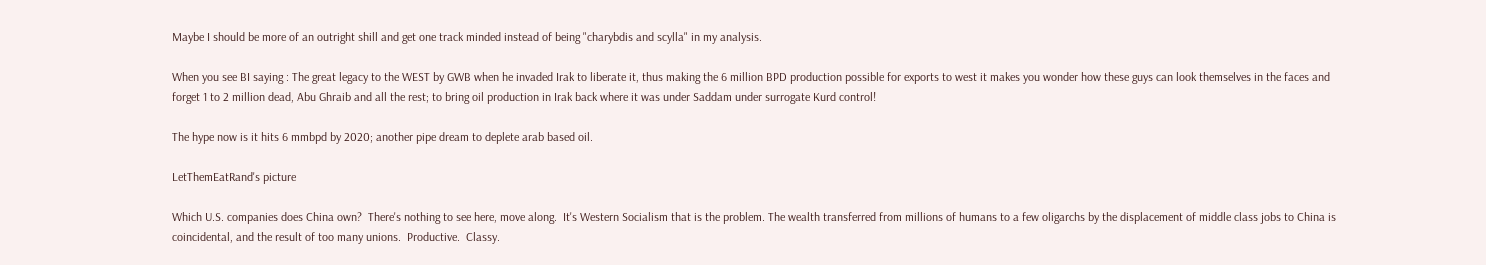Maybe I should be more of an outright shill and get one track minded instead of being "charybdis and scylla" in my analysis.

When you see BI saying : The great legacy to the WEST by GWB when he invaded Irak to liberate it, thus making the 6 million BPD production possible for exports to west it makes you wonder how these guys can look themselves in the faces and forget 1 to 2 million dead, Abu Ghraib and all the rest; to bring oil production in Irak back where it was under Saddam under surrogate Kurd control!

The hype now is it hits 6 mmbpd by 2020; another pipe dream to deplete arab based oil.

LetThemEatRand's picture

Which U.S. companies does China own?  There's nothing to see here, move along.  It's Western Socialism that is the problem. The wealth transferred from millions of humans to a few oligarchs by the displacement of middle class jobs to China is coincidental, and the result of too many unions.  Productive.  Classy.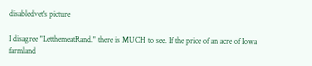disabledvet's picture

I disagree "LetthemeatRand." there is MUCH to see. If the price of an acre of Iowa farmland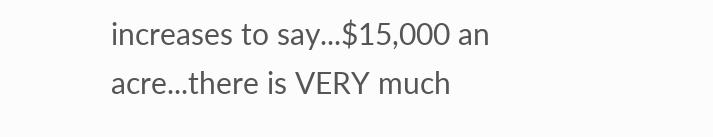increases to say...$15,000 an acre...there is VERY much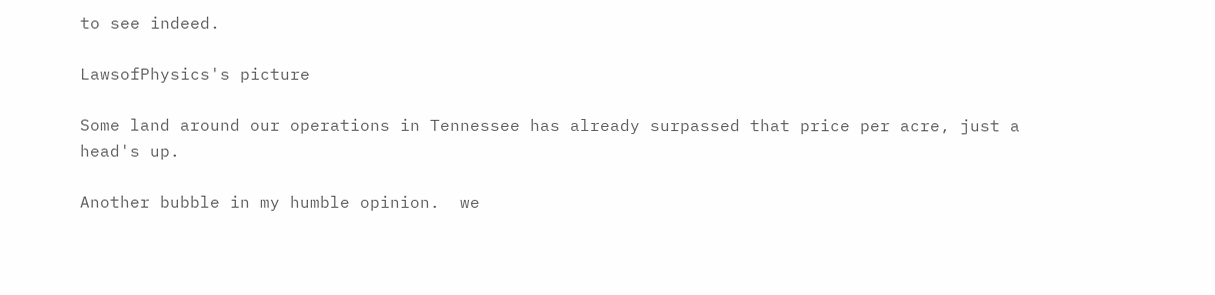to see indeed.

LawsofPhysics's picture

Some land around our operations in Tennessee has already surpassed that price per acre, just a head's up.

Another bubble in my humble opinion.  we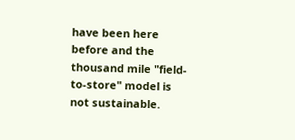have been here before and the thousand mile "field-to-store" model is not sustainable.